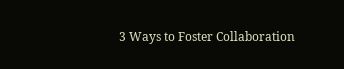3 Ways to Foster Collaboration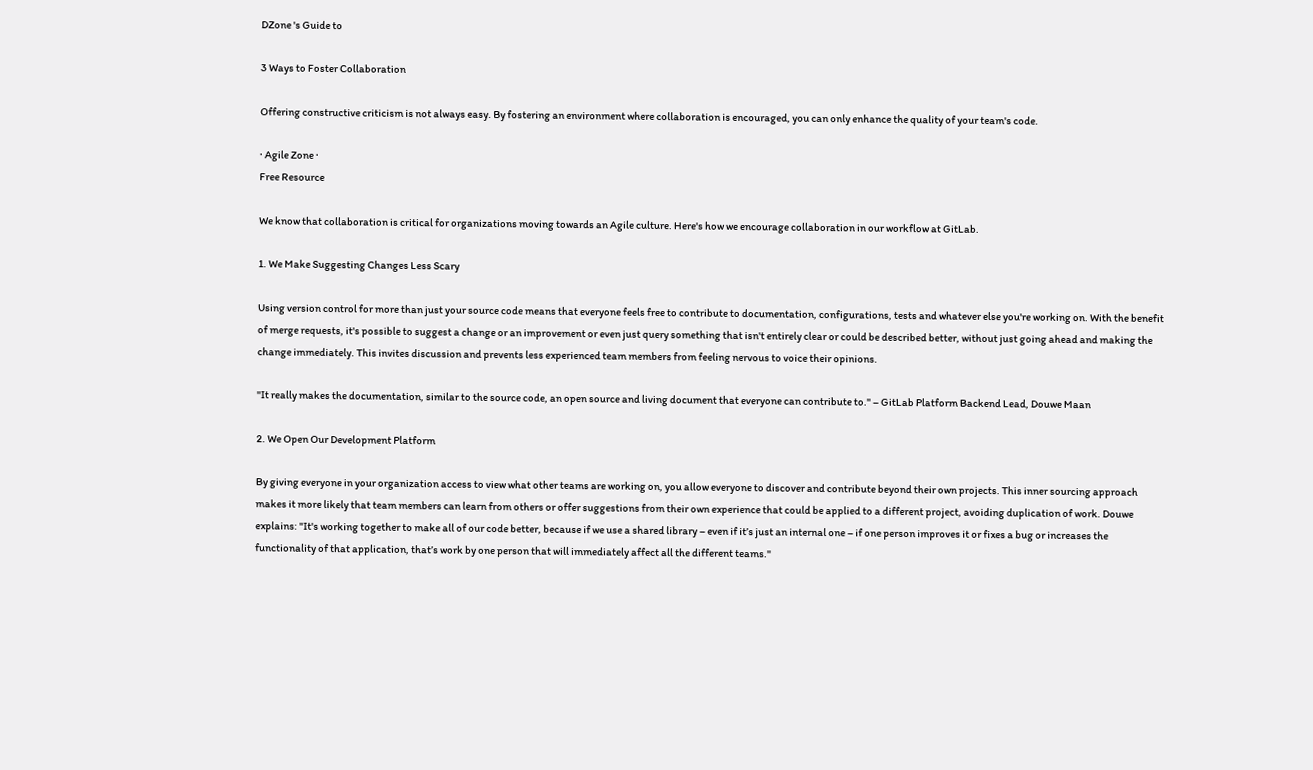DZone 's Guide to

3 Ways to Foster Collaboration

Offering constructive criticism is not always easy. By fostering an environment where collaboration is encouraged, you can only enhance the quality of your team's code.

· Agile Zone ·
Free Resource

We know that collaboration is critical for organizations moving towards an Agile culture. Here's how we encourage collaboration in our workflow at GitLab.

1. We Make Suggesting Changes Less Scary

Using version control for more than just your source code means that everyone feels free to contribute to documentation, configurations, tests and whatever else you're working on. With the benefit of merge requests, it's possible to suggest a change or an improvement or even just query something that isn't entirely clear or could be described better, without just going ahead and making the change immediately. This invites discussion and prevents less experienced team members from feeling nervous to voice their opinions.

"It really makes the documentation, similar to the source code, an open source and living document that everyone can contribute to." – GitLab Platform Backend Lead, Douwe Maan

2. We Open Our Development Platform

By giving everyone in your organization access to view what other teams are working on, you allow everyone to discover and contribute beyond their own projects. This inner sourcing approach makes it more likely that team members can learn from others or offer suggestions from their own experience that could be applied to a different project, avoiding duplication of work. Douwe explains: "It's working together to make all of our code better, because if we use a shared library – even if it’s just an internal one – if one person improves it or fixes a bug or increases the functionality of that application, that’s work by one person that will immediately affect all the different teams."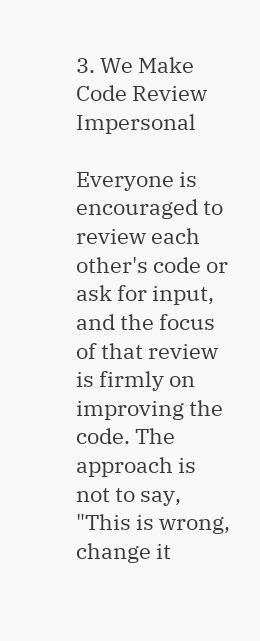3. We Make Code Review Impersonal

Everyone is encouraged to review each other's code or ask for input, and the focus of that review is firmly on improving the code. The approach is not to say, "This is wrong, change it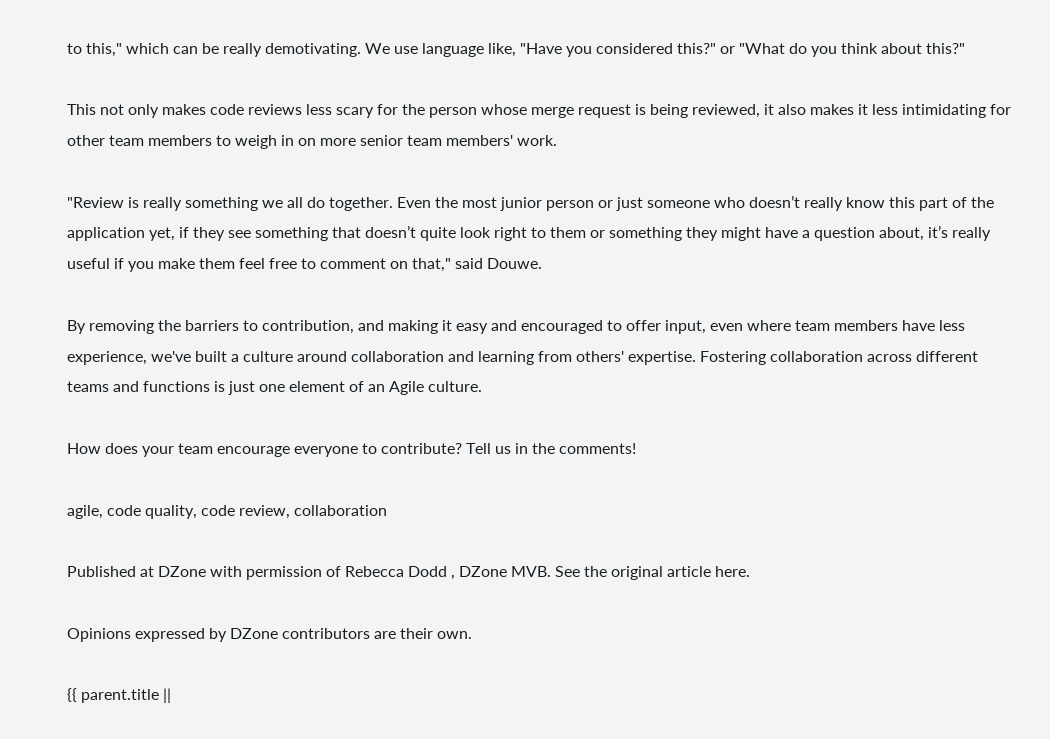to this," which can be really demotivating. We use language like, "Have you considered this?" or "What do you think about this?"

This not only makes code reviews less scary for the person whose merge request is being reviewed, it also makes it less intimidating for other team members to weigh in on more senior team members' work.

"Review is really something we all do together. Even the most junior person or just someone who doesn’t really know this part of the application yet, if they see something that doesn’t quite look right to them or something they might have a question about, it’s really useful if you make them feel free to comment on that," said Douwe.

By removing the barriers to contribution, and making it easy and encouraged to offer input, even where team members have less experience, we've built a culture around collaboration and learning from others' expertise. Fostering collaboration across different teams and functions is just one element of an Agile culture.

How does your team encourage everyone to contribute? Tell us in the comments!

agile, code quality, code review, collaboration

Published at DZone with permission of Rebecca Dodd , DZone MVB. See the original article here.

Opinions expressed by DZone contributors are their own.

{{ parent.title ||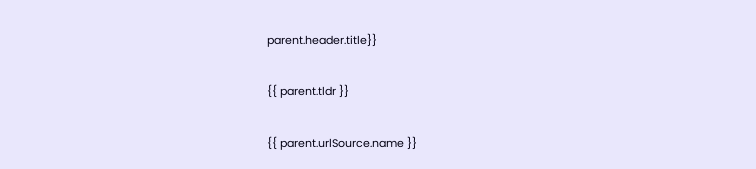parent.header.title}}

{{ parent.tldr }}

{{ parent.urlSource.name }}